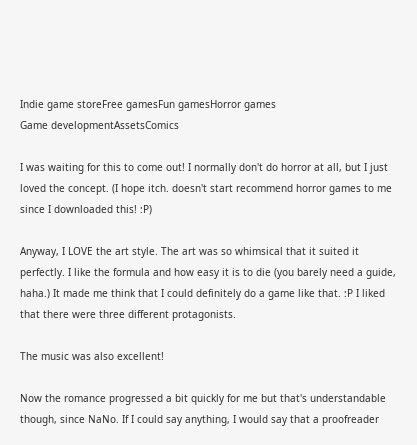Indie game storeFree gamesFun gamesHorror games
Game developmentAssetsComics

I was waiting for this to come out! I normally don't do horror at all, but I just loved the concept. (I hope itch. doesn't start recommend horror games to me since I downloaded this! :P)

Anyway, I LOVE the art style. The art was so whimsical that it suited it perfectly. I like the formula and how easy it is to die (you barely need a guide, haha.) It made me think that I could definitely do a game like that. :P I liked that there were three different protagonists.

The music was also excellent!

Now the romance progressed a bit quickly for me but that's understandable though, since NaNo. If I could say anything, I would say that a proofreader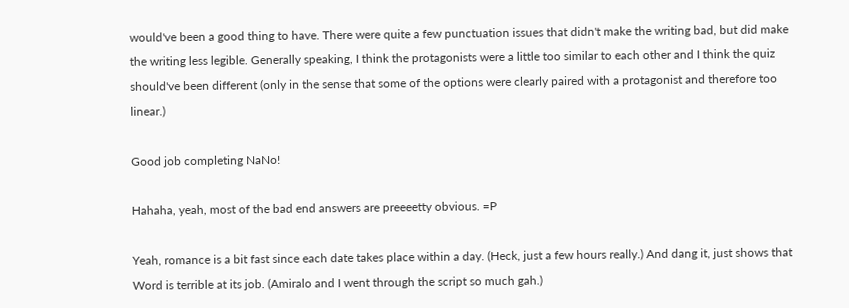would've been a good thing to have. There were quite a few punctuation issues that didn't make the writing bad, but did make the writing less legible. Generally speaking, I think the protagonists were a little too similar to each other and I think the quiz should've been different (only in the sense that some of the options were clearly paired with a protagonist and therefore too linear.)

Good job completing NaNo!

Hahaha, yeah, most of the bad end answers are preeeetty obvious. =P

Yeah, romance is a bit fast since each date takes place within a day. (Heck, just a few hours really.) And dang it, just shows that Word is terrible at its job. (Amiralo and I went through the script so much gah.)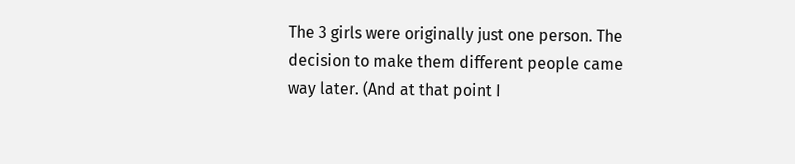The 3 girls were originally just one person. The decision to make them different people came way later. (And at that point I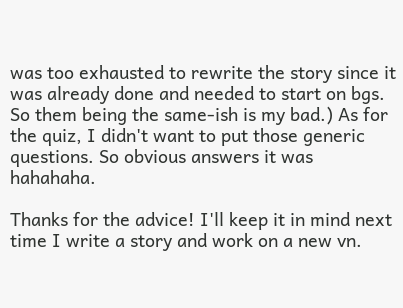was too exhausted to rewrite the story since it was already done and needed to start on bgs. So them being the same-ish is my bad.) As for the quiz, I didn't want to put those generic questions. So obvious answers it was hahahaha.

Thanks for the advice! I'll keep it in mind next time I write a story and work on a new vn.